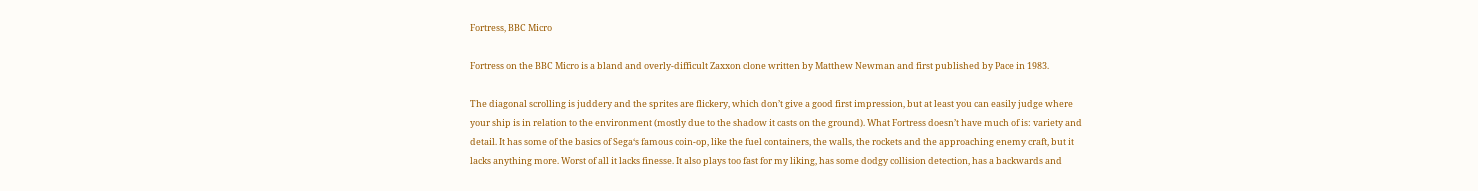Fortress, BBC Micro

Fortress on the BBC Micro is a bland and overly-difficult Zaxxon clone written by Matthew Newman and first published by Pace in 1983.

The diagonal scrolling is juddery and the sprites are flickery, which don’t give a good first impression, but at least you can easily judge where your ship is in relation to the environment (mostly due to the shadow it casts on the ground). What Fortress doesn’t have much of is: variety and detail. It has some of the basics of Sega‘s famous coin-op, like the fuel containers, the walls, the rockets and the approaching enemy craft, but it lacks anything more. Worst of all it lacks finesse. It also plays too fast for my liking, has some dodgy collision detection, has a backwards and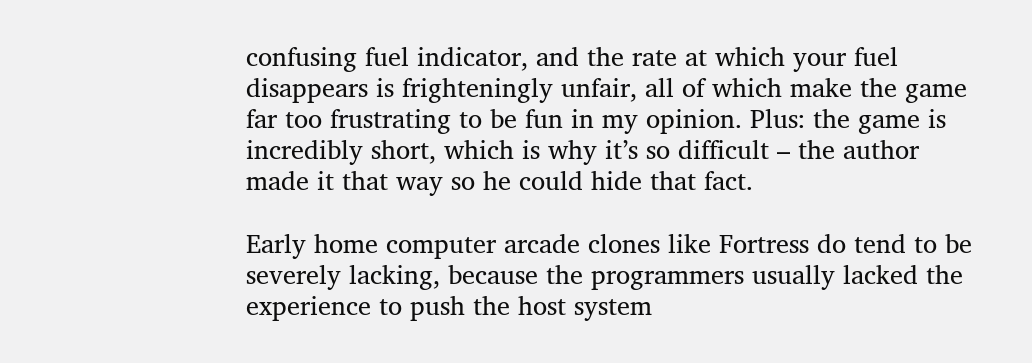confusing fuel indicator, and the rate at which your fuel disappears is frighteningly unfair, all of which make the game far too frustrating to be fun in my opinion. Plus: the game is incredibly short, which is why it’s so difficult – the author made it that way so he could hide that fact.

Early home computer arcade clones like Fortress do tend to be severely lacking, because the programmers usually lacked the experience to push the host system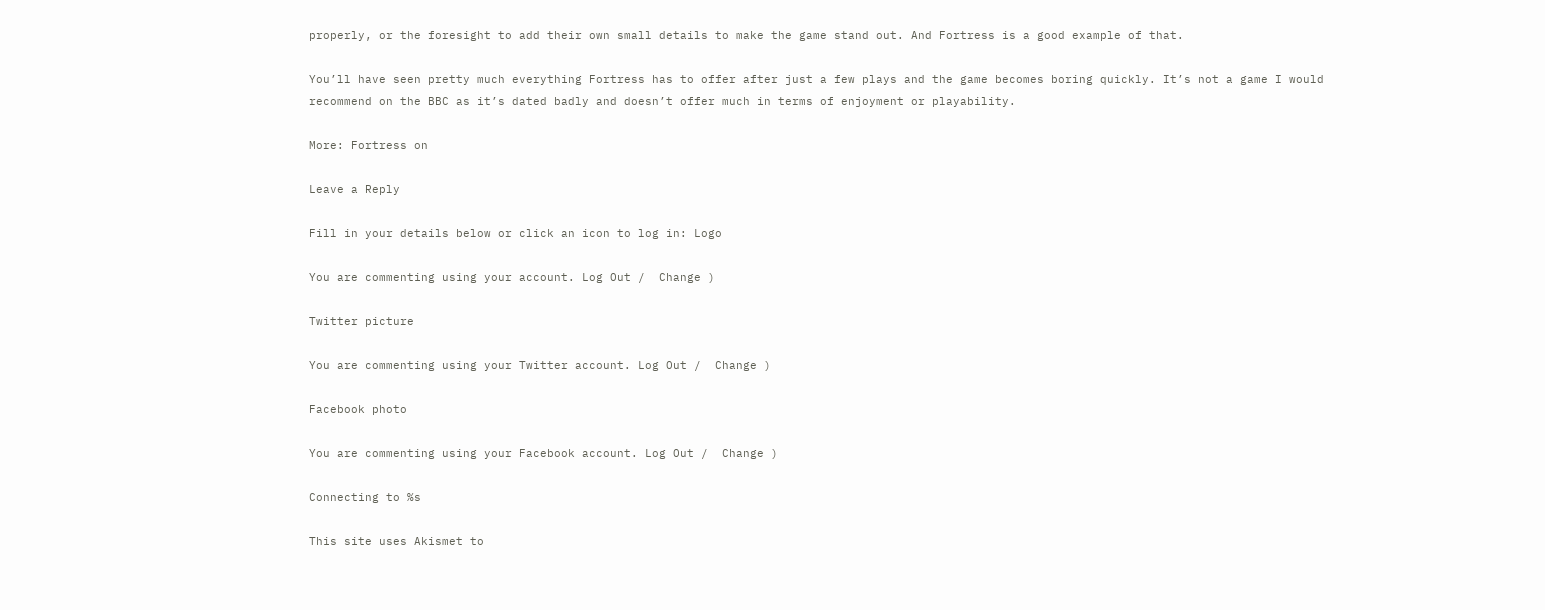properly, or the foresight to add their own small details to make the game stand out. And Fortress is a good example of that.

You’ll have seen pretty much everything Fortress has to offer after just a few plays and the game becomes boring quickly. It’s not a game I would recommend on the BBC as it’s dated badly and doesn’t offer much in terms of enjoyment or playability.

More: Fortress on

Leave a Reply

Fill in your details below or click an icon to log in: Logo

You are commenting using your account. Log Out /  Change )

Twitter picture

You are commenting using your Twitter account. Log Out /  Change )

Facebook photo

You are commenting using your Facebook account. Log Out /  Change )

Connecting to %s

This site uses Akismet to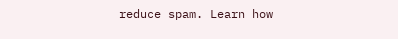reduce spam. Learn how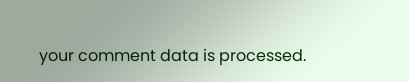your comment data is processed.